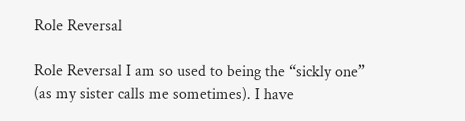Role Reversal

Role Reversal I am so used to being the “sickly one” (as my sister calls me sometimes). I have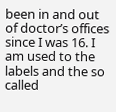been in and out of doctor’s offices since I was 16. I am used to the labels and the so called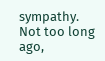sympathy. Not too long ago,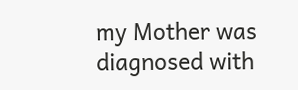my Mother was diagnosed with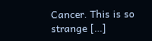Cancer. This is so strange […]